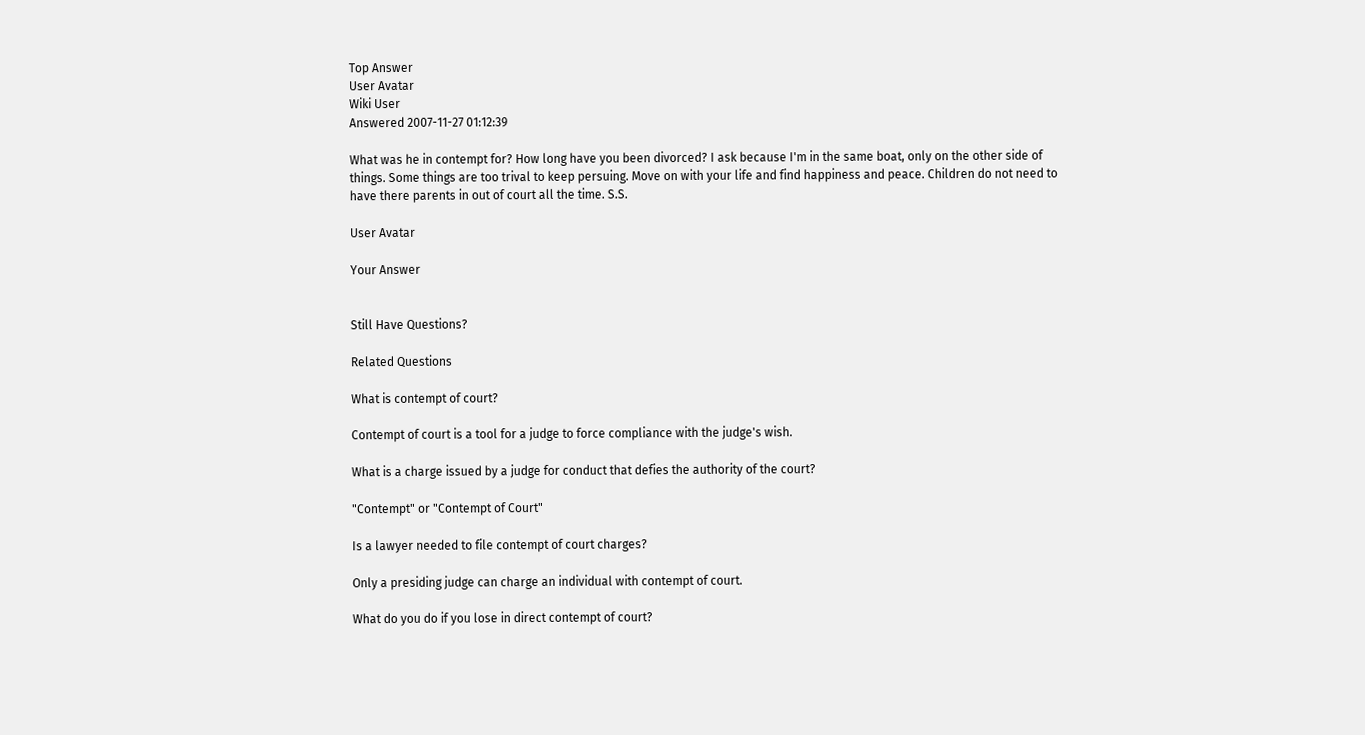Top Answer
User Avatar
Wiki User
Answered 2007-11-27 01:12:39

What was he in contempt for? How long have you been divorced? I ask because I'm in the same boat, only on the other side of things. Some things are too trival to keep persuing. Move on with your life and find happiness and peace. Children do not need to have there parents in out of court all the time. S.S.

User Avatar

Your Answer


Still Have Questions?

Related Questions

What is contempt of court?

Contempt of court is a tool for a judge to force compliance with the judge's wish.

What is a charge issued by a judge for conduct that defies the authority of the court?

"Contempt" or "Contempt of Court"

Is a lawyer needed to file contempt of court charges?

Only a presiding judge can charge an individual with contempt of court.

What do you do if you lose in direct contempt of court?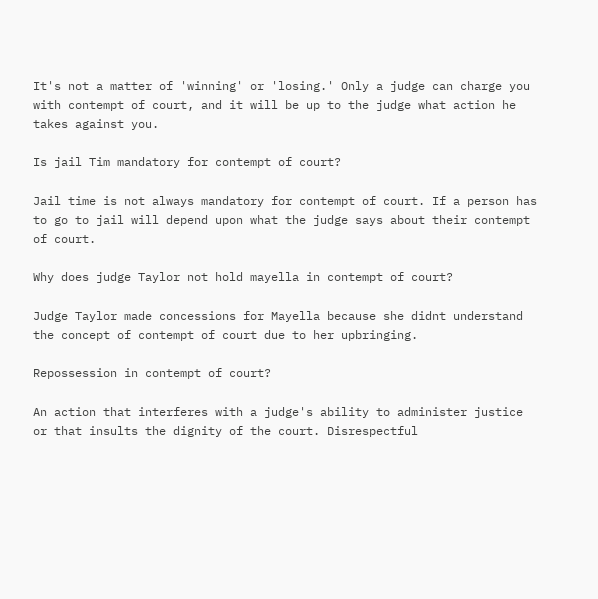It's not a matter of 'winning' or 'losing.' Only a judge can charge you with contempt of court, and it will be up to the judge what action he takes against you.

Is jail Tim mandatory for contempt of court?

Jail time is not always mandatory for contempt of court. If a person has to go to jail will depend upon what the judge says about their contempt of court.

Why does judge Taylor not hold mayella in contempt of court?

Judge Taylor made concessions for Mayella because she didnt understand the concept of contempt of court due to her upbringing.

Repossession in contempt of court?

An action that interferes with a judge's ability to administer justice or that insults the dignity of the court. Disrespectful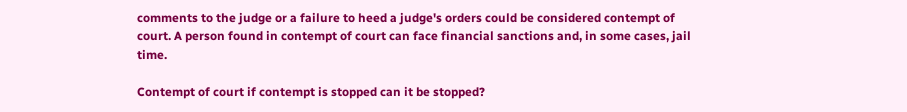comments to the judge or a failure to heed a judge's orders could be considered contempt of court. A person found in contempt of court can face financial sanctions and, in some cases, jail time.

Contempt of court if contempt is stopped can it be stopped?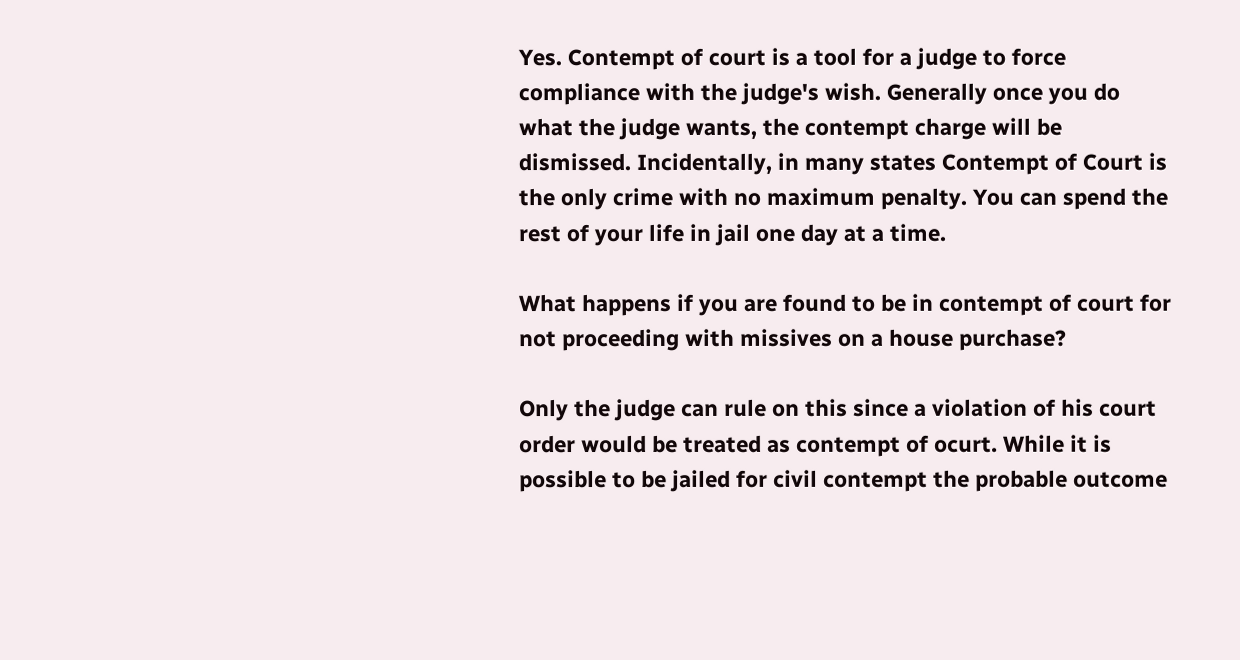Yes. Contempt of court is a tool for a judge to force compliance with the judge's wish. Generally once you do what the judge wants, the contempt charge will be dismissed. Incidentally, in many states Contempt of Court is the only crime with no maximum penalty. You can spend the rest of your life in jail one day at a time.

What happens if you are found to be in contempt of court for not proceeding with missives on a house purchase?

Only the judge can rule on this since a violation of his court order would be treated as contempt of ocurt. While it is possible to be jailed for civil contempt the probable outcome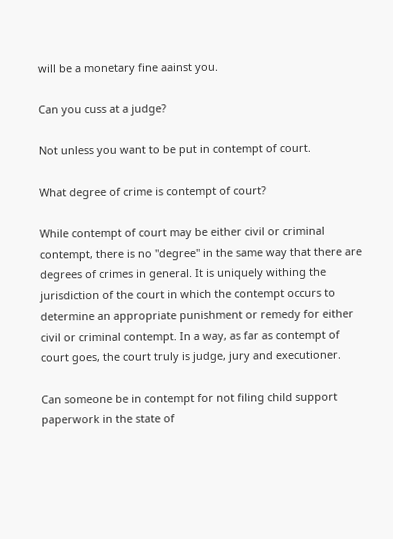will be a monetary fine aainst you.

Can you cuss at a judge?

Not unless you want to be put in contempt of court.

What degree of crime is contempt of court?

While contempt of court may be either civil or criminal contempt, there is no "degree" in the same way that there are degrees of crimes in general. It is uniquely withing the jurisdiction of the court in which the contempt occurs to determine an appropriate punishment or remedy for either civil or criminal contempt. In a way, as far as contempt of court goes, the court truly is judge, jury and executioner.

Can someone be in contempt for not filing child support paperwork in the state of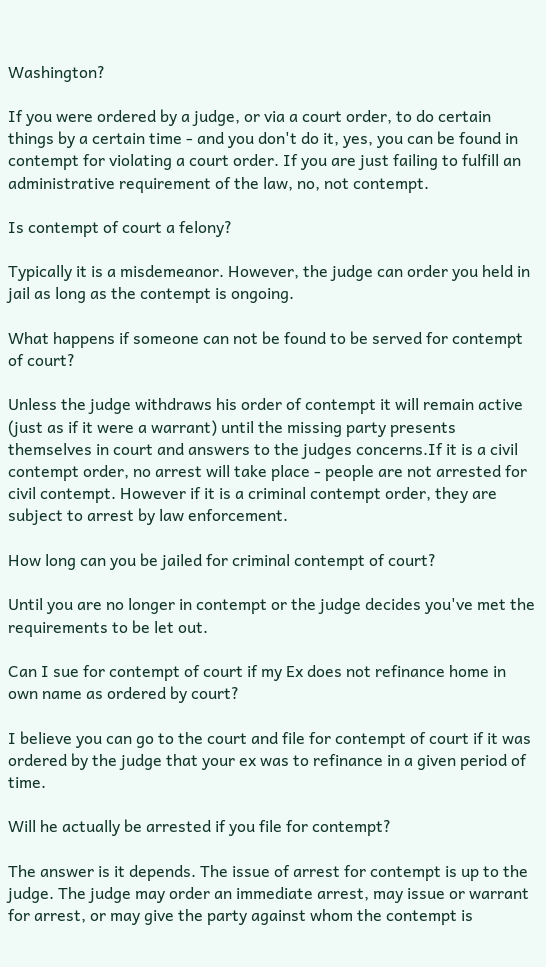Washington?

If you were ordered by a judge, or via a court order, to do certain things by a certain time - and you don't do it, yes, you can be found in contempt for violating a court order. If you are just failing to fulfill an administrative requirement of the law, no, not contempt.

Is contempt of court a felony?

Typically it is a misdemeanor. However, the judge can order you held in jail as long as the contempt is ongoing.

What happens if someone can not be found to be served for contempt of court?

Unless the judge withdraws his order of contempt it will remain active (just as if it were a warrant) until the missing party presents themselves in court and answers to the judges concerns.If it is a civil contempt order, no arrest will take place - people are not arrested for civil contempt. However if it is a criminal contempt order, they are subject to arrest by law enforcement.

How long can you be jailed for criminal contempt of court?

Until you are no longer in contempt or the judge decides you've met the requirements to be let out.

Can I sue for contempt of court if my Ex does not refinance home in own name as ordered by court?

I believe you can go to the court and file for contempt of court if it was ordered by the judge that your ex was to refinance in a given period of time.

Will he actually be arrested if you file for contempt?

The answer is it depends. The issue of arrest for contempt is up to the judge. The judge may order an immediate arrest, may issue or warrant for arrest, or may give the party against whom the contempt is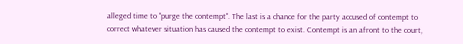alleged time to "purge the contempt". The last is a chance for the party accused of contempt to correct whatever situation has caused the contempt to exist. Contempt is an afront to the court,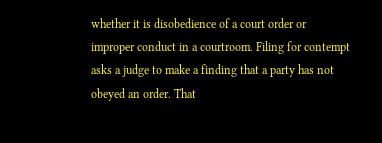whether it is disobedience of a court order or improper conduct in a courtroom. Filing for contempt asks a judge to make a finding that a party has not obeyed an order. That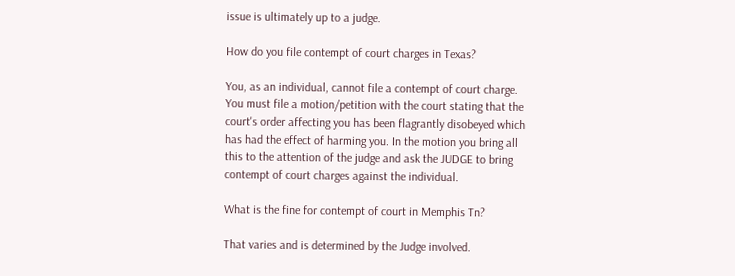issue is ultimately up to a judge.

How do you file contempt of court charges in Texas?

You, as an individual, cannot file a contempt of court charge. You must file a motion/petition with the court stating that the court's order affecting you has been flagrantly disobeyed which has had the effect of harming you. In the motion you bring all this to the attention of the judge and ask the JUDGE to bring contempt of court charges against the individual.

What is the fine for contempt of court in Memphis Tn?

That varies and is determined by the Judge involved.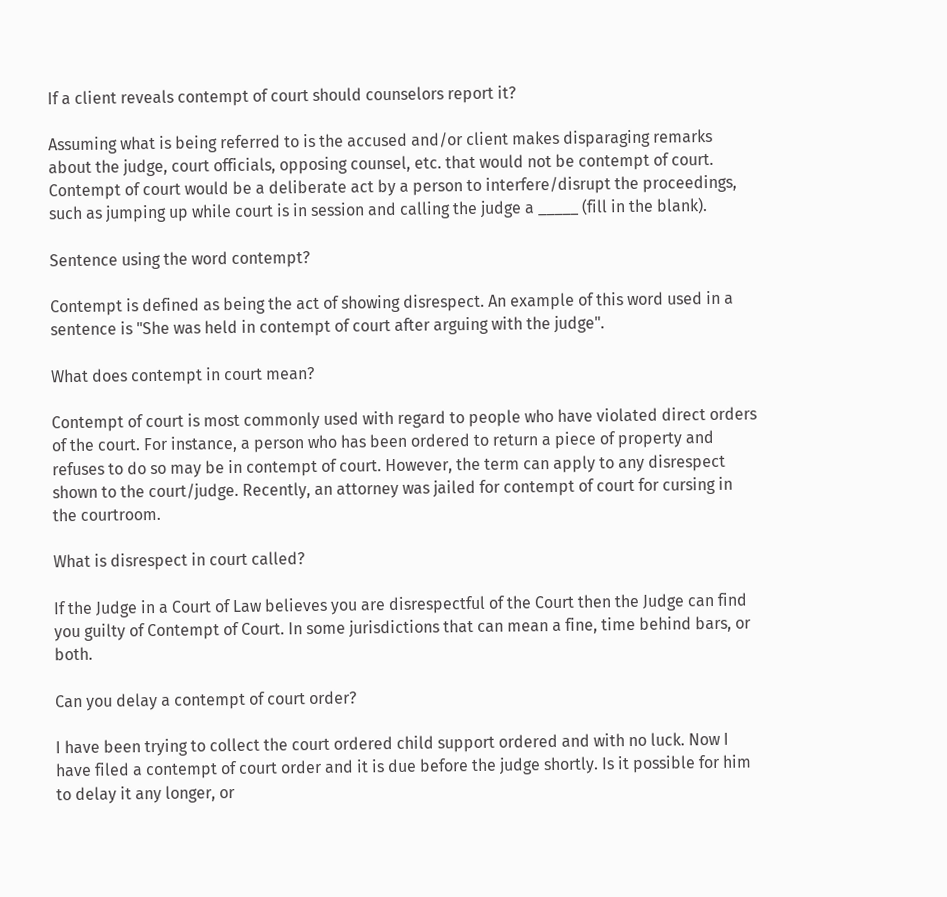If a client reveals contempt of court should counselors report it?

Assuming what is being referred to is the accused and/or client makes disparaging remarks about the judge, court officials, opposing counsel, etc. that would not be contempt of court. Contempt of court would be a deliberate act by a person to interfere/disrupt the proceedings, such as jumping up while court is in session and calling the judge a _____ (fill in the blank).

Sentence using the word contempt?

Contempt is defined as being the act of showing disrespect. An example of this word used in a sentence is "She was held in contempt of court after arguing with the judge".

What does contempt in court mean?

Contempt of court is most commonly used with regard to people who have violated direct orders of the court. For instance, a person who has been ordered to return a piece of property and refuses to do so may be in contempt of court. However, the term can apply to any disrespect shown to the court/judge. Recently, an attorney was jailed for contempt of court for cursing in the courtroom.

What is disrespect in court called?

If the Judge in a Court of Law believes you are disrespectful of the Court then the Judge can find you guilty of Contempt of Court. In some jurisdictions that can mean a fine, time behind bars, or both.

Can you delay a contempt of court order?

I have been trying to collect the court ordered child support ordered and with no luck. Now I have filed a contempt of court order and it is due before the judge shortly. Is it possible for him to delay it any longer, or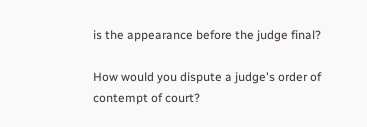is the appearance before the judge final?

How would you dispute a judge's order of contempt of court?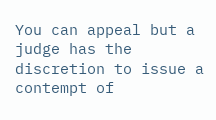You can appeal but a judge has the discretion to issue a contempt of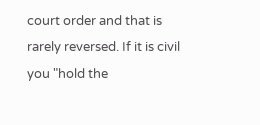court order and that is rarely reversed. If it is civil you "hold the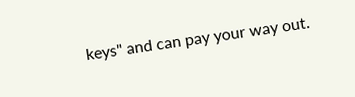keys" and can pay your way out.